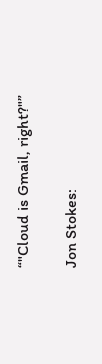“"Cloud is Gmail, right?"”

Jon Stokes: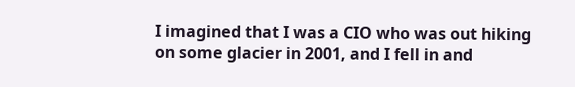I imagined that I was a CIO who was out hiking on some glacier in 2001, and I fell in and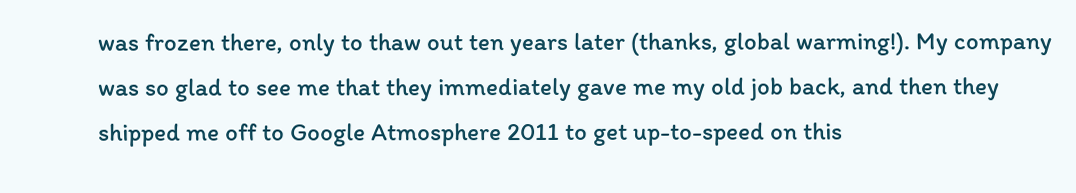was frozen there, only to thaw out ten years later (thanks, global warming!). My company was so glad to see me that they immediately gave me my old job back, and then they shipped me off to Google Atmosphere 2011 to get up-to-speed on this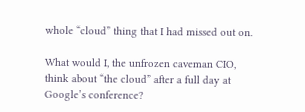whole “cloud” thing that I had missed out on.

What would I, the unfrozen caveman CIO, think about “the cloud” after a full day at Google’s conference?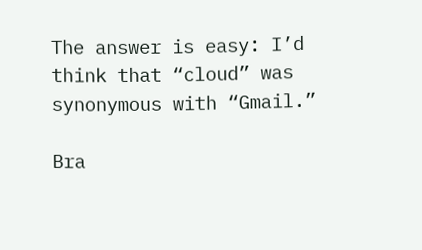The answer is easy: I’d think that “cloud” was synonymous with “Gmail.”

Bra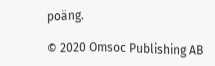poäng.

© 2020 Omsoc Publishing AB